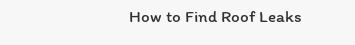How to Find Roof Leaks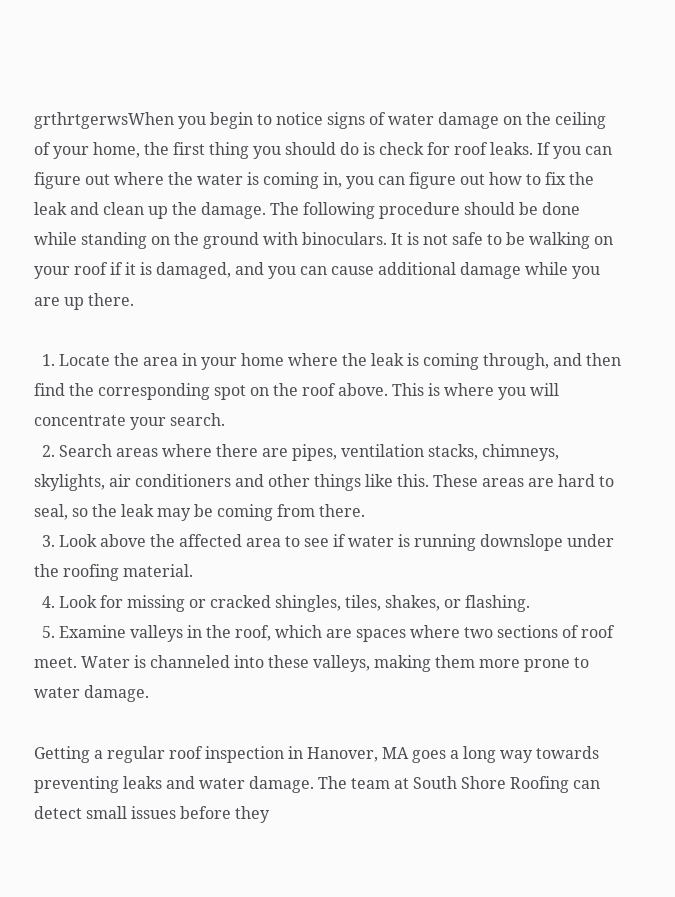grthrtgerwsWhen you begin to notice signs of water damage on the ceiling of your home, the first thing you should do is check for roof leaks. If you can figure out where the water is coming in, you can figure out how to fix the leak and clean up the damage. The following procedure should be done while standing on the ground with binoculars. It is not safe to be walking on your roof if it is damaged, and you can cause additional damage while you are up there.

  1. Locate the area in your home where the leak is coming through, and then find the corresponding spot on the roof above. This is where you will concentrate your search.
  2. Search areas where there are pipes, ventilation stacks, chimneys, skylights, air conditioners and other things like this. These areas are hard to seal, so the leak may be coming from there.
  3. Look above the affected area to see if water is running downslope under the roofing material.
  4. Look for missing or cracked shingles, tiles, shakes, or flashing.
  5. Examine valleys in the roof, which are spaces where two sections of roof meet. Water is channeled into these valleys, making them more prone to water damage.

Getting a regular roof inspection in Hanover, MA goes a long way towards preventing leaks and water damage. The team at South Shore Roofing can detect small issues before they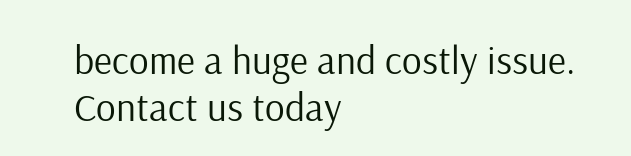become a huge and costly issue. Contact us today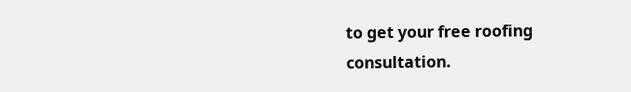to get your free roofing consultation.